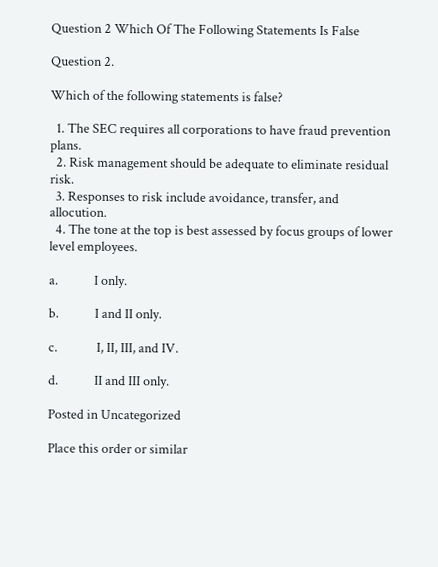Question 2 Which Of The Following Statements Is False

Question 2.

Which of the following statements is false?

  1. The SEC requires all corporations to have fraud prevention plans.
  2. Risk management should be adequate to eliminate residual risk.
  3. Responses to risk include avoidance, transfer, and allocution.
  4. The tone at the top is best assessed by focus groups of lower level employees.

a.            I only.

b.            I and II only.

c.             I, II, III, and IV.

d.            II and III only.

Posted in Uncategorized

Place this order or similar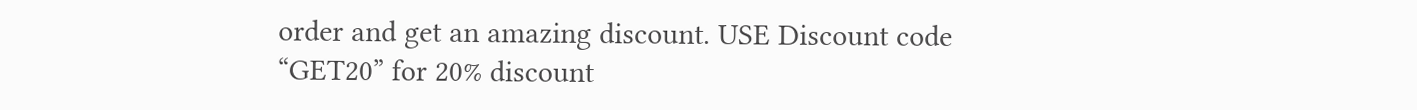order and get an amazing discount. USE Discount code “GET20” for 20% discount